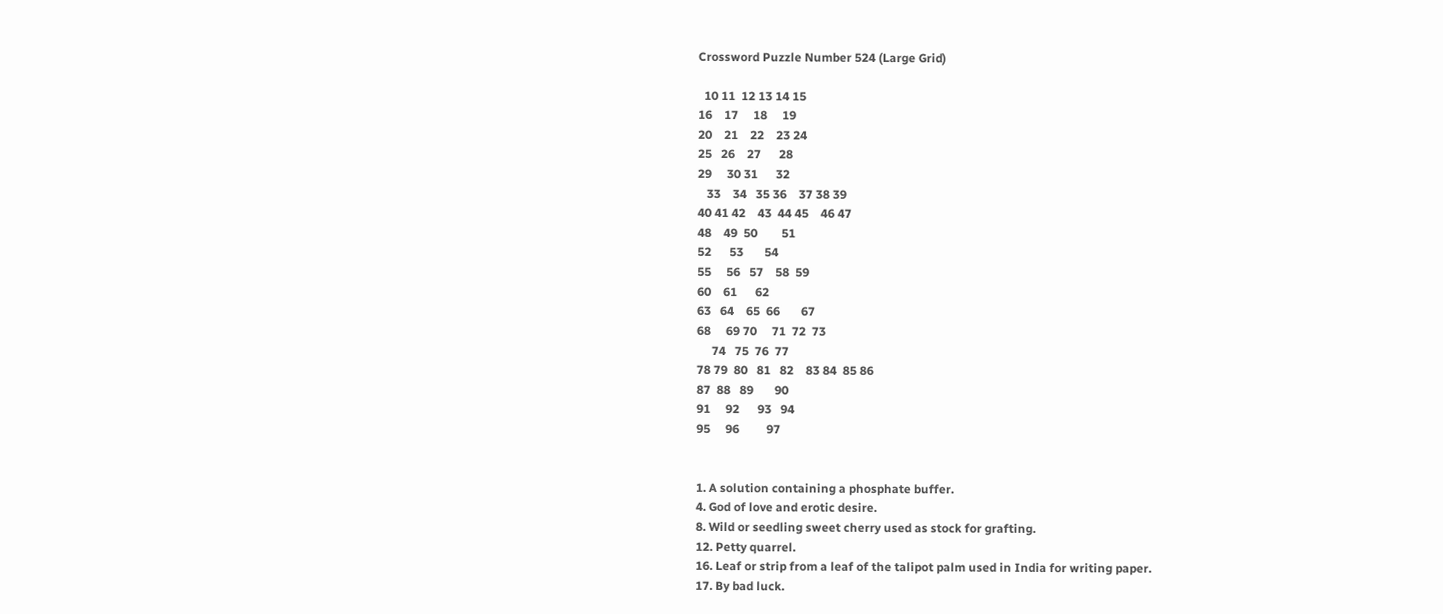Crossword Puzzle Number 524 (Large Grid)

  10 11  12 13 14 15
16    17     18     19
20    21    22    23 24
25   26    27      28
29     30 31      32
   33    34   35 36    37 38 39
40 41 42    43  44 45    46 47
48    49  50        51
52      53       54
55     56   57    58  59
60    61      62
63   64    65  66       67
68     69 70     71  72  73
     74   75  76  77
78 79  80   81   82    83 84  85 86
87  88   89       90
91     92      93   94
95     96         97


1. A solution containing a phosphate buffer.
4. God of love and erotic desire.
8. Wild or seedling sweet cherry used as stock for grafting.
12. Petty quarrel.
16. Leaf or strip from a leaf of the talipot palm used in India for writing paper.
17. By bad luck.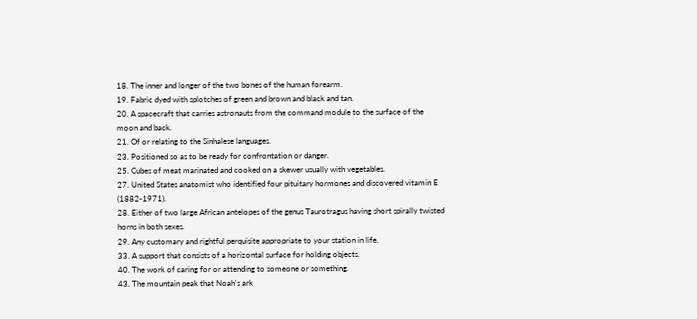18. The inner and longer of the two bones of the human forearm.
19. Fabric dyed with splotches of green and brown and black and tan.
20. A spacecraft that carries astronauts from the command module to the surface of the moon and back.
21. Of or relating to the Sinhalese languages.
23. Positioned so as to be ready for confrontation or danger.
25. Cubes of meat marinated and cooked on a skewer usually with vegetables.
27. United States anatomist who identified four pituitary hormones and discovered vitamin E (1882-1971).
28. Either of two large African antelopes of the genus Taurotragus having short spirally twisted horns in both sexes.
29. Any customary and rightful perquisite appropriate to your station in life.
33. A support that consists of a horizontal surface for holding objects.
40. The work of caring for or attending to someone or something.
43. The mountain peak that Noah's ark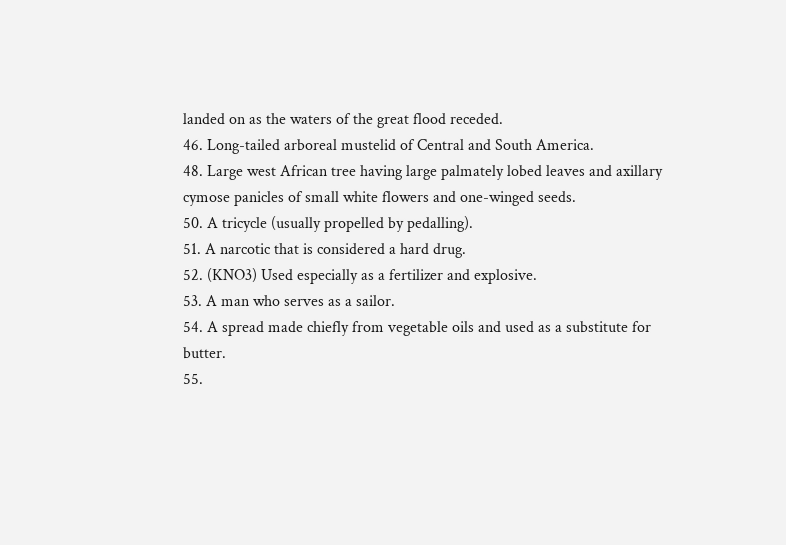landed on as the waters of the great flood receded.
46. Long-tailed arboreal mustelid of Central and South America.
48. Large west African tree having large palmately lobed leaves and axillary cymose panicles of small white flowers and one-winged seeds.
50. A tricycle (usually propelled by pedalling).
51. A narcotic that is considered a hard drug.
52. (KNO3) Used especially as a fertilizer and explosive.
53. A man who serves as a sailor.
54. A spread made chiefly from vegetable oils and used as a substitute for butter.
55.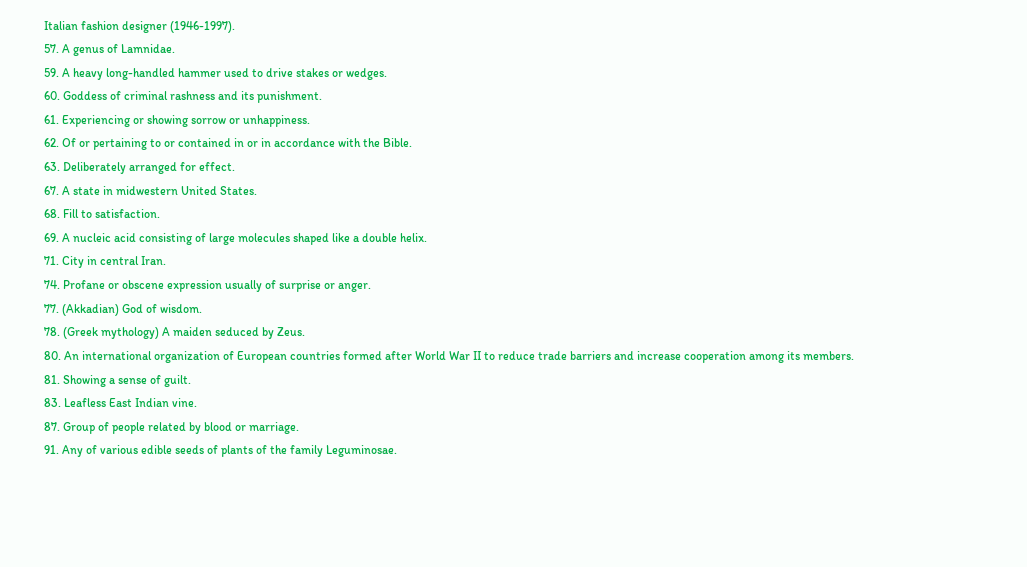Italian fashion designer (1946-1997).
57. A genus of Lamnidae.
59. A heavy long-handled hammer used to drive stakes or wedges.
60. Goddess of criminal rashness and its punishment.
61. Experiencing or showing sorrow or unhappiness.
62. Of or pertaining to or contained in or in accordance with the Bible.
63. Deliberately arranged for effect.
67. A state in midwestern United States.
68. Fill to satisfaction.
69. A nucleic acid consisting of large molecules shaped like a double helix.
71. City in central Iran.
74. Profane or obscene expression usually of surprise or anger.
77. (Akkadian) God of wisdom.
78. (Greek mythology) A maiden seduced by Zeus.
80. An international organization of European countries formed after World War II to reduce trade barriers and increase cooperation among its members.
81. Showing a sense of guilt.
83. Leafless East Indian vine.
87. Group of people related by blood or marriage.
91. Any of various edible seeds of plants of the family Leguminosae.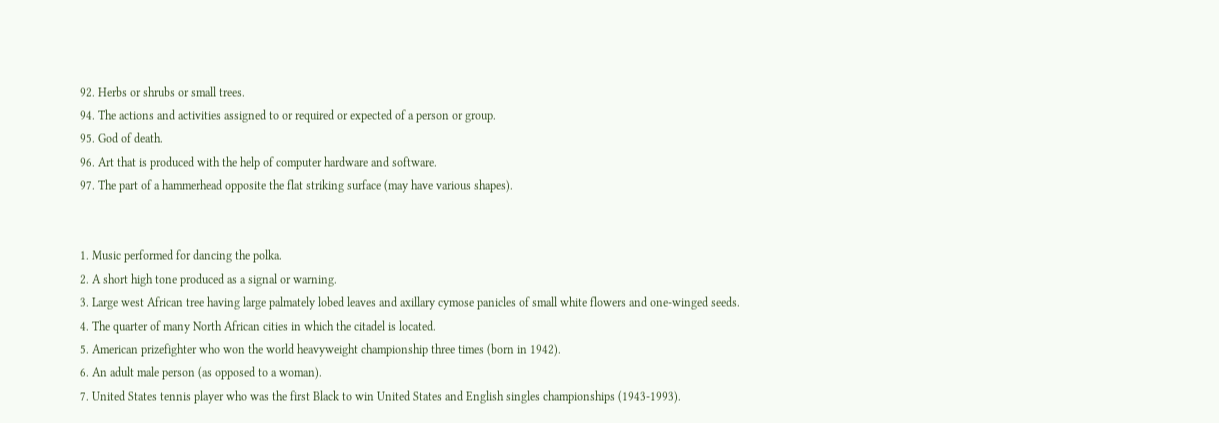92. Herbs or shrubs or small trees.
94. The actions and activities assigned to or required or expected of a person or group.
95. God of death.
96. Art that is produced with the help of computer hardware and software.
97. The part of a hammerhead opposite the flat striking surface (may have various shapes).


1. Music performed for dancing the polka.
2. A short high tone produced as a signal or warning.
3. Large west African tree having large palmately lobed leaves and axillary cymose panicles of small white flowers and one-winged seeds.
4. The quarter of many North African cities in which the citadel is located.
5. American prizefighter who won the world heavyweight championship three times (born in 1942).
6. An adult male person (as opposed to a woman).
7. United States tennis player who was the first Black to win United States and English singles championships (1943-1993).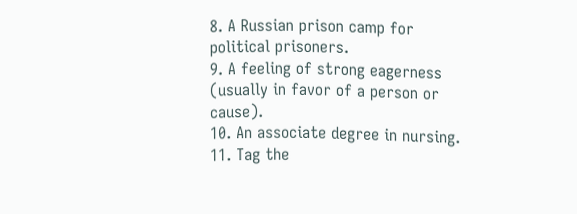8. A Russian prison camp for political prisoners.
9. A feeling of strong eagerness (usually in favor of a person or cause).
10. An associate degree in nursing.
11. Tag the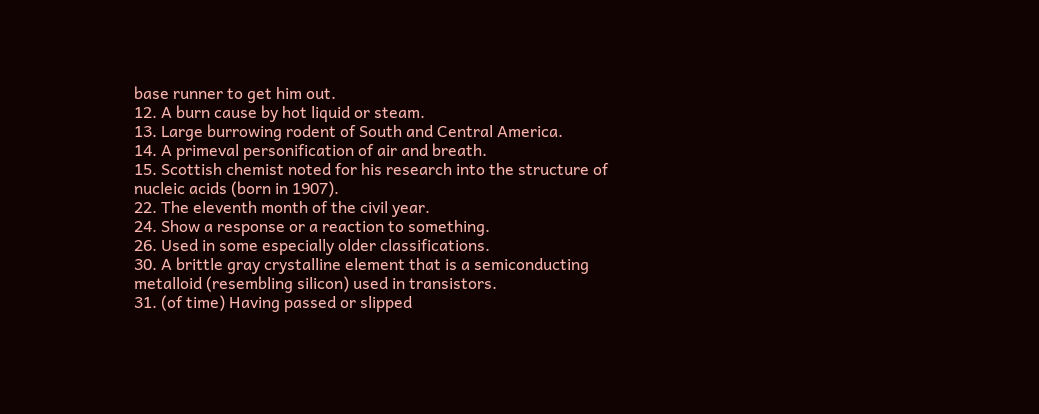base runner to get him out.
12. A burn cause by hot liquid or steam.
13. Large burrowing rodent of South and Central America.
14. A primeval personification of air and breath.
15. Scottish chemist noted for his research into the structure of nucleic acids (born in 1907).
22. The eleventh month of the civil year.
24. Show a response or a reaction to something.
26. Used in some especially older classifications.
30. A brittle gray crystalline element that is a semiconducting metalloid (resembling silicon) used in transistors.
31. (of time) Having passed or slipped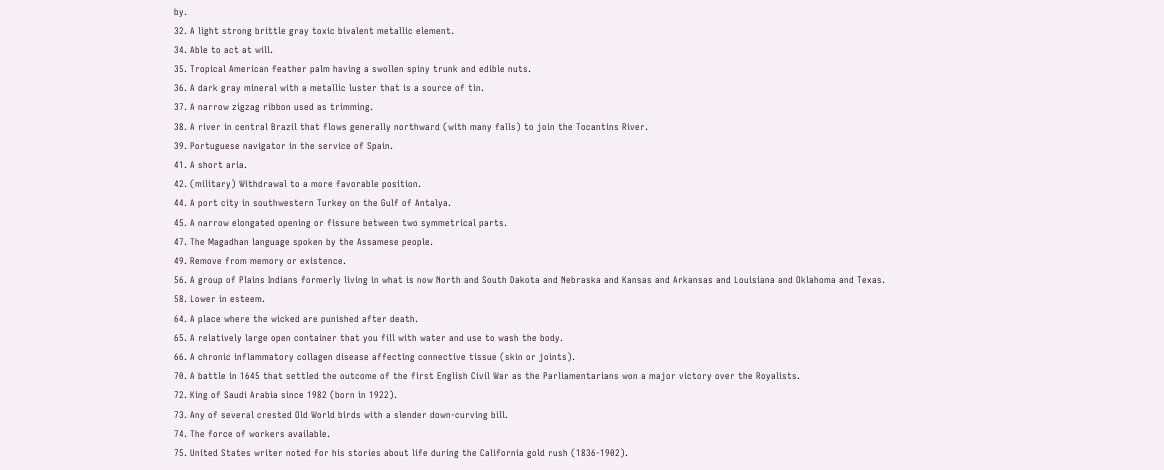by.
32. A light strong brittle gray toxic bivalent metallic element.
34. Able to act at will.
35. Tropical American feather palm having a swollen spiny trunk and edible nuts.
36. A dark gray mineral with a metallic luster that is a source of tin.
37. A narrow zigzag ribbon used as trimming.
38. A river in central Brazil that flows generally northward (with many falls) to join the Tocantins River.
39. Portuguese navigator in the service of Spain.
41. A short aria.
42. (military) Withdrawal to a more favorable position.
44. A port city in southwestern Turkey on the Gulf of Antalya.
45. A narrow elongated opening or fissure between two symmetrical parts.
47. The Magadhan language spoken by the Assamese people.
49. Remove from memory or existence.
56. A group of Plains Indians formerly living in what is now North and South Dakota and Nebraska and Kansas and Arkansas and Louisiana and Oklahoma and Texas.
58. Lower in esteem.
64. A place where the wicked are punished after death.
65. A relatively large open container that you fill with water and use to wash the body.
66. A chronic inflammatory collagen disease affecting connective tissue (skin or joints).
70. A battle in 1645 that settled the outcome of the first English Civil War as the Parliamentarians won a major victory over the Royalists.
72. King of Saudi Arabia since 1982 (born in 1922).
73. Any of several crested Old World birds with a slender down-curving bill.
74. The force of workers available.
75. United States writer noted for his stories about life during the California gold rush (1836-1902).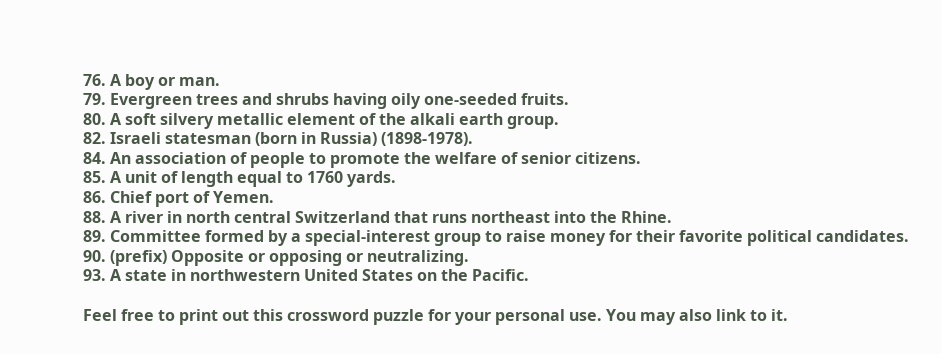76. A boy or man.
79. Evergreen trees and shrubs having oily one-seeded fruits.
80. A soft silvery metallic element of the alkali earth group.
82. Israeli statesman (born in Russia) (1898-1978).
84. An association of people to promote the welfare of senior citizens.
85. A unit of length equal to 1760 yards.
86. Chief port of Yemen.
88. A river in north central Switzerland that runs northeast into the Rhine.
89. Committee formed by a special-interest group to raise money for their favorite political candidates.
90. (prefix) Opposite or opposing or neutralizing.
93. A state in northwestern United States on the Pacific.

Feel free to print out this crossword puzzle for your personal use. You may also link to it.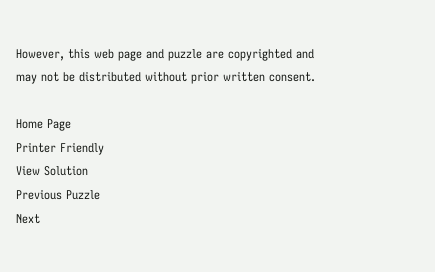However, this web page and puzzle are copyrighted and may not be distributed without prior written consent.

Home Page
Printer Friendly
View Solution
Previous Puzzle
Next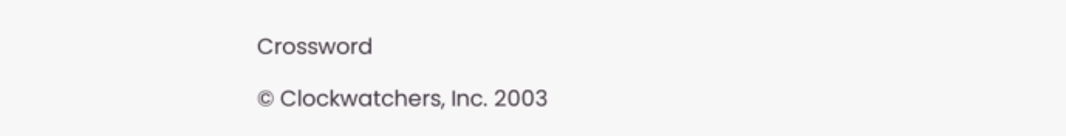Crossword

© Clockwatchers, Inc. 2003